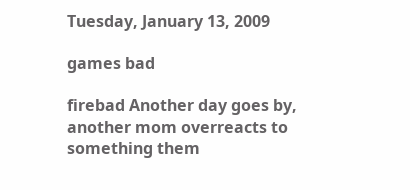Tuesday, January 13, 2009

games bad

firebad Another day goes by, another mom overreacts to something them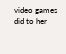video games did to her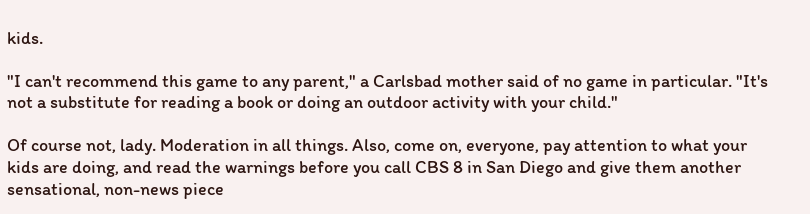kids.

"I can't recommend this game to any parent," a Carlsbad mother said of no game in particular. "It's not a substitute for reading a book or doing an outdoor activity with your child."

Of course not, lady. Moderation in all things. Also, come on, everyone, pay attention to what your kids are doing, and read the warnings before you call CBS 8 in San Diego and give them another sensational, non-news piece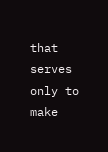that serves only to make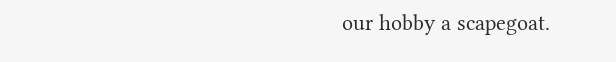our hobby a scapegoat.